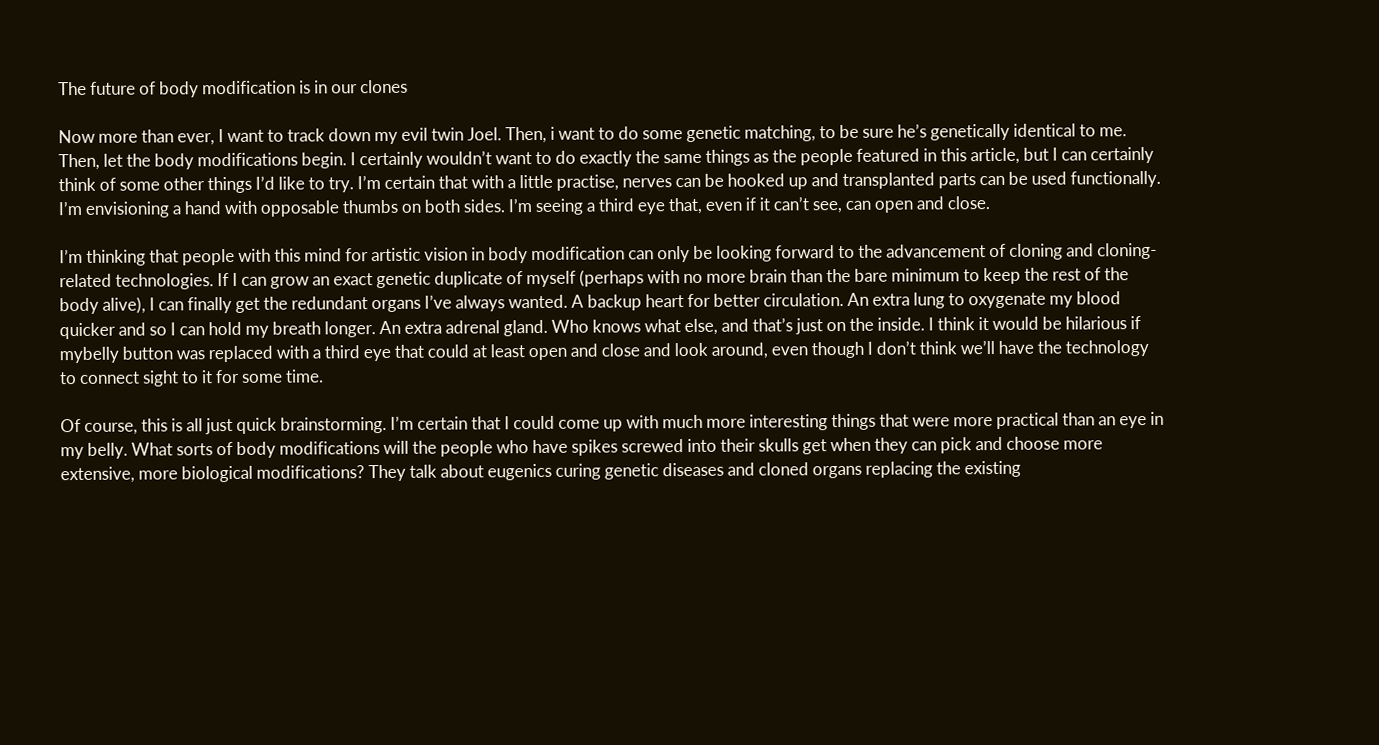The future of body modification is in our clones

Now more than ever, I want to track down my evil twin Joel. Then, i want to do some genetic matching, to be sure he’s genetically identical to me. Then, let the body modifications begin. I certainly wouldn’t want to do exactly the same things as the people featured in this article, but I can certainly think of some other things I’d like to try. I’m certain that with a little practise, nerves can be hooked up and transplanted parts can be used functionally. I’m envisioning a hand with opposable thumbs on both sides. I’m seeing a third eye that, even if it can’t see, can open and close.

I’m thinking that people with this mind for artistic vision in body modification can only be looking forward to the advancement of cloning and cloning-related technologies. If I can grow an exact genetic duplicate of myself (perhaps with no more brain than the bare minimum to keep the rest of the body alive), I can finally get the redundant organs I’ve always wanted. A backup heart for better circulation. An extra lung to oxygenate my blood quicker and so I can hold my breath longer. An extra adrenal gland. Who knows what else, and that’s just on the inside. I think it would be hilarious if mybelly button was replaced with a third eye that could at least open and close and look around, even though I don’t think we’ll have the technology to connect sight to it for some time.

Of course, this is all just quick brainstorming. I’m certain that I could come up with much more interesting things that were more practical than an eye in my belly. What sorts of body modifications will the people who have spikes screwed into their skulls get when they can pick and choose more extensive, more biological modifications? They talk about eugenics curing genetic diseases and cloned organs replacing the existing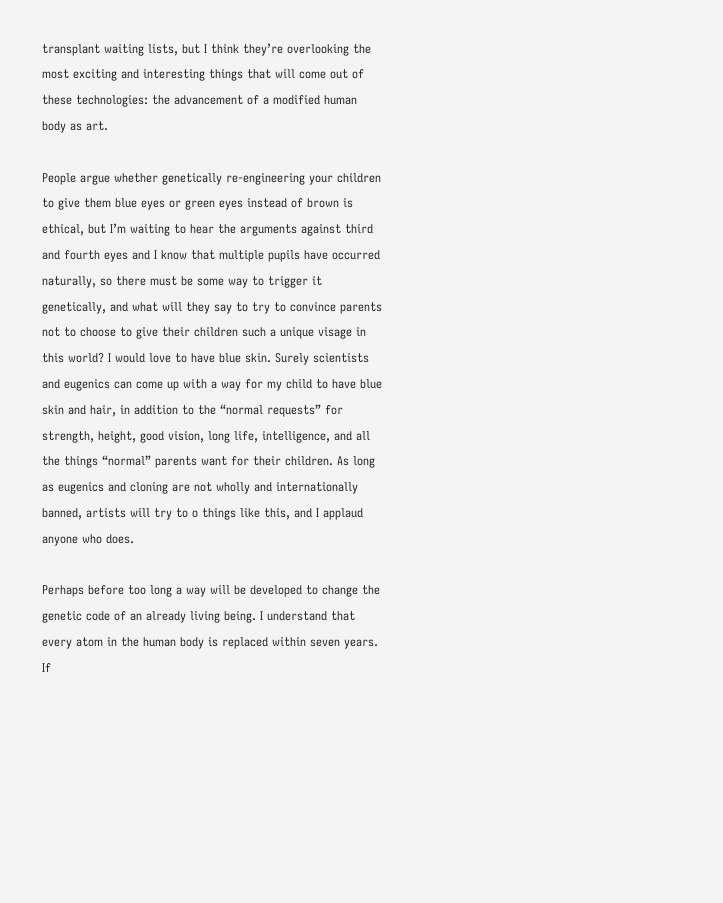transplant waiting lists, but I think they’re overlooking the most exciting and interesting things that will come out of these technologies: the advancement of a modified human body as art.

People argue whether genetically re-engineering your children to give them blue eyes or green eyes instead of brown is ethical, but I’m waiting to hear the arguments against third and fourth eyes and I know that multiple pupils have occurred naturally, so there must be some way to trigger it genetically, and what will they say to try to convince parents not to choose to give their children such a unique visage in this world? I would love to have blue skin. Surely scientists and eugenics can come up with a way for my child to have blue skin and hair, in addition to the “normal requests” for strength, height, good vision, long life, intelligence, and all the things “normal” parents want for their children. As long as eugenics and cloning are not wholly and internationally banned, artists will try to o things like this, and I applaud anyone who does.

Perhaps before too long a way will be developed to change the genetic code of an already living being. I understand that every atom in the human body is replaced within seven years. If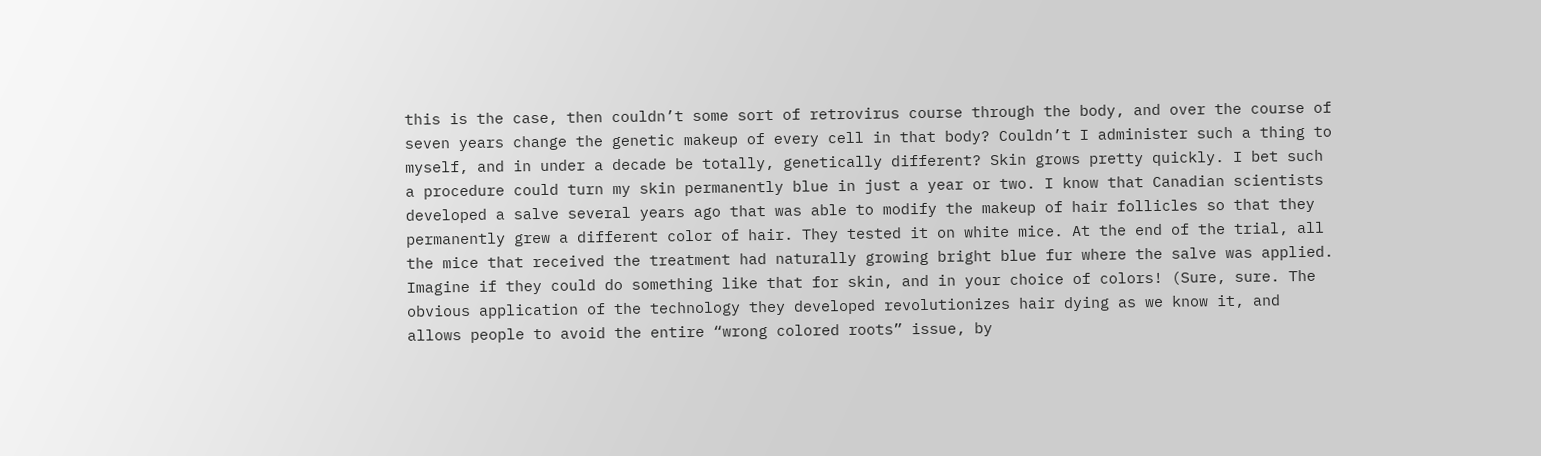this is the case, then couldn’t some sort of retrovirus course through the body, and over the course of seven years change the genetic makeup of every cell in that body? Couldn’t I administer such a thing to myself, and in under a decade be totally, genetically different? Skin grows pretty quickly. I bet such a procedure could turn my skin permanently blue in just a year or two. I know that Canadian scientists developed a salve several years ago that was able to modify the makeup of hair follicles so that they permanently grew a different color of hair. They tested it on white mice. At the end of the trial, all the mice that received the treatment had naturally growing bright blue fur where the salve was applied. Imagine if they could do something like that for skin, and in your choice of colors! (Sure, sure. The obvious application of the technology they developed revolutionizes hair dying as we know it, and allows people to avoid the entire “wrong colored roots” issue, by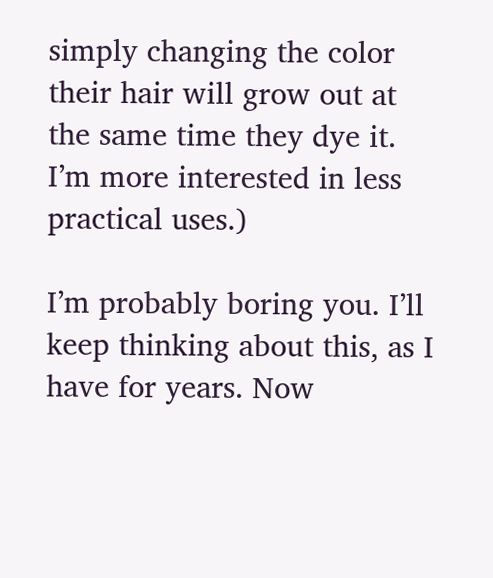simply changing the color their hair will grow out at the same time they dye it. I’m more interested in less practical uses.)

I’m probably boring you. I’ll keep thinking about this, as I have for years. Now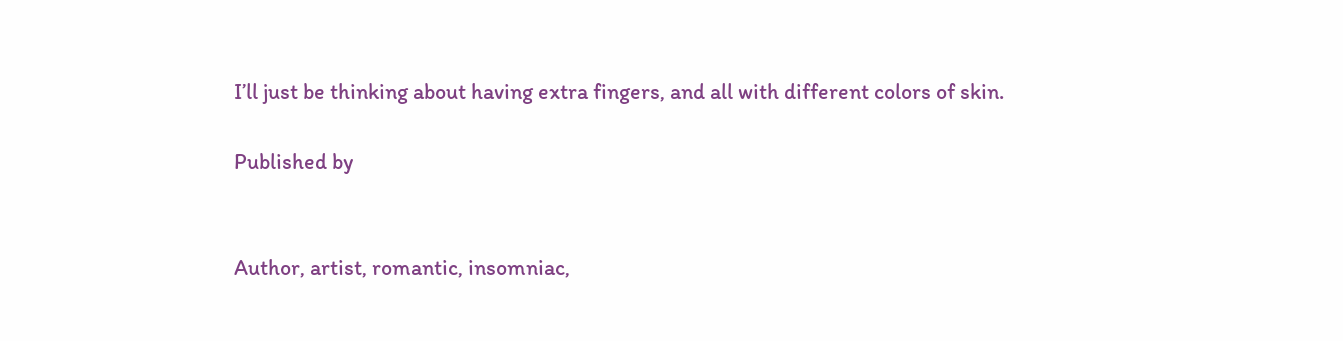I’ll just be thinking about having extra fingers, and all with different colors of skin.

Published by


Author, artist, romantic, insomniac,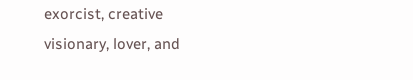exorcist, creative visionary, lover, and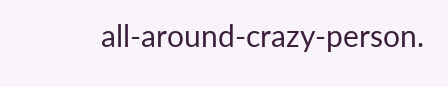all-around-crazy-person.